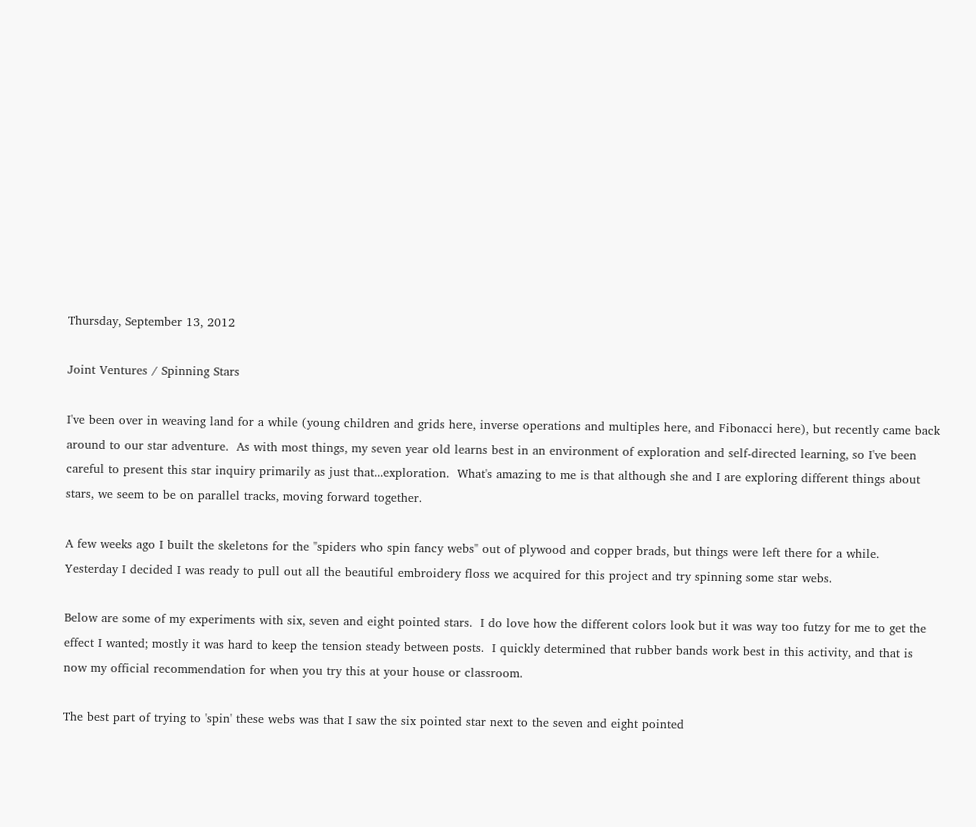Thursday, September 13, 2012

Joint Ventures / Spinning Stars

I've been over in weaving land for a while (young children and grids here, inverse operations and multiples here, and Fibonacci here), but recently came back around to our star adventure.  As with most things, my seven year old learns best in an environment of exploration and self-directed learning, so I've been careful to present this star inquiry primarily as just that...exploration.  What's amazing to me is that although she and I are exploring different things about stars, we seem to be on parallel tracks, moving forward together.

A few weeks ago I built the skeletons for the "spiders who spin fancy webs" out of plywood and copper brads, but things were left there for a while.  Yesterday I decided I was ready to pull out all the beautiful embroidery floss we acquired for this project and try spinning some star webs.

Below are some of my experiments with six, seven and eight pointed stars.  I do love how the different colors look but it was way too futzy for me to get the effect I wanted; mostly it was hard to keep the tension steady between posts.  I quickly determined that rubber bands work best in this activity, and that is now my official recommendation for when you try this at your house or classroom.

The best part of trying to 'spin' these webs was that I saw the six pointed star next to the seven and eight pointed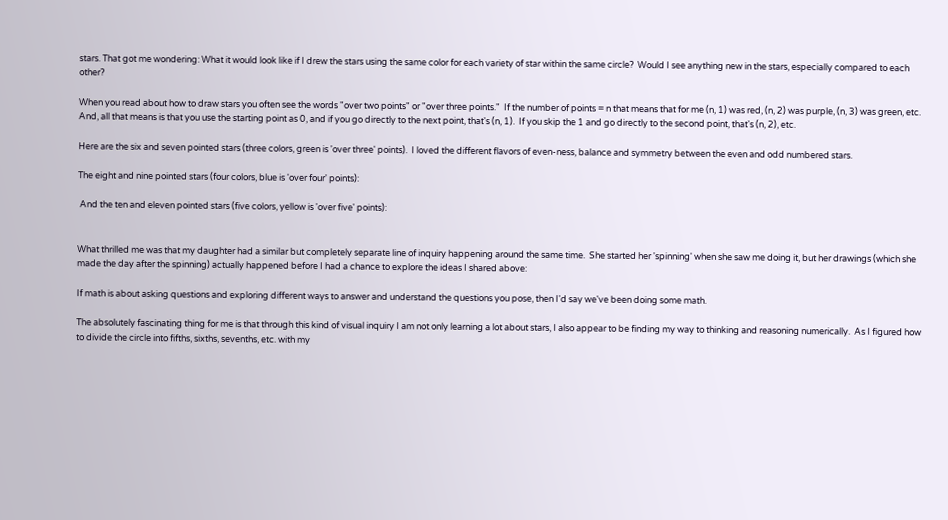stars. That got me wondering: What it would look like if I drew the stars using the same color for each variety of star within the same circle?  Would I see anything new in the stars, especially compared to each other?

When you read about how to draw stars you often see the words "over two points" or "over three points."  If the number of points = n that means that for me (n, 1) was red, (n, 2) was purple, (n, 3) was green, etc. And, all that means is that you use the starting point as 0, and if you go directly to the next point, that's (n, 1).  If you skip the 1 and go directly to the second point, that's (n, 2), etc.

Here are the six and seven pointed stars (three colors, green is 'over three' points).  I loved the different flavors of even-ness, balance and symmetry between the even and odd numbered stars.

The eight and nine pointed stars (four colors, blue is 'over four' points):

 And the ten and eleven pointed stars (five colors, yellow is 'over five' points):


What thrilled me was that my daughter had a similar but completely separate line of inquiry happening around the same time.  She started her 'spinning' when she saw me doing it, but her drawings (which she made the day after the spinning) actually happened before I had a chance to explore the ideas I shared above:

If math is about asking questions and exploring different ways to answer and understand the questions you pose, then I'd say we've been doing some math.

The absolutely fascinating thing for me is that through this kind of visual inquiry I am not only learning a lot about stars, I also appear to be finding my way to thinking and reasoning numerically.  As I figured how to divide the circle into fifths, sixths, sevenths, etc. with my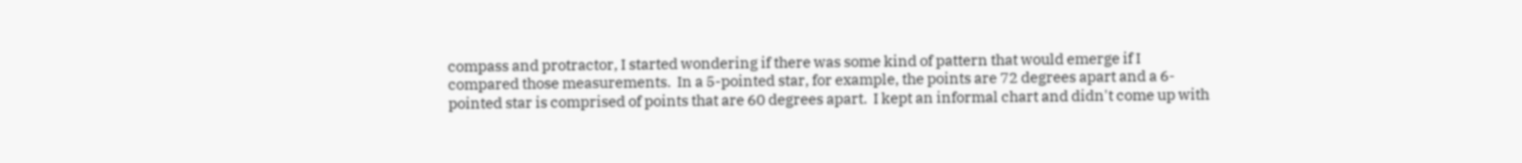compass and protractor, I started wondering if there was some kind of pattern that would emerge if I compared those measurements.  In a 5-pointed star, for example, the points are 72 degrees apart and a 6-pointed star is comprised of points that are 60 degrees apart.  I kept an informal chart and didn't come up with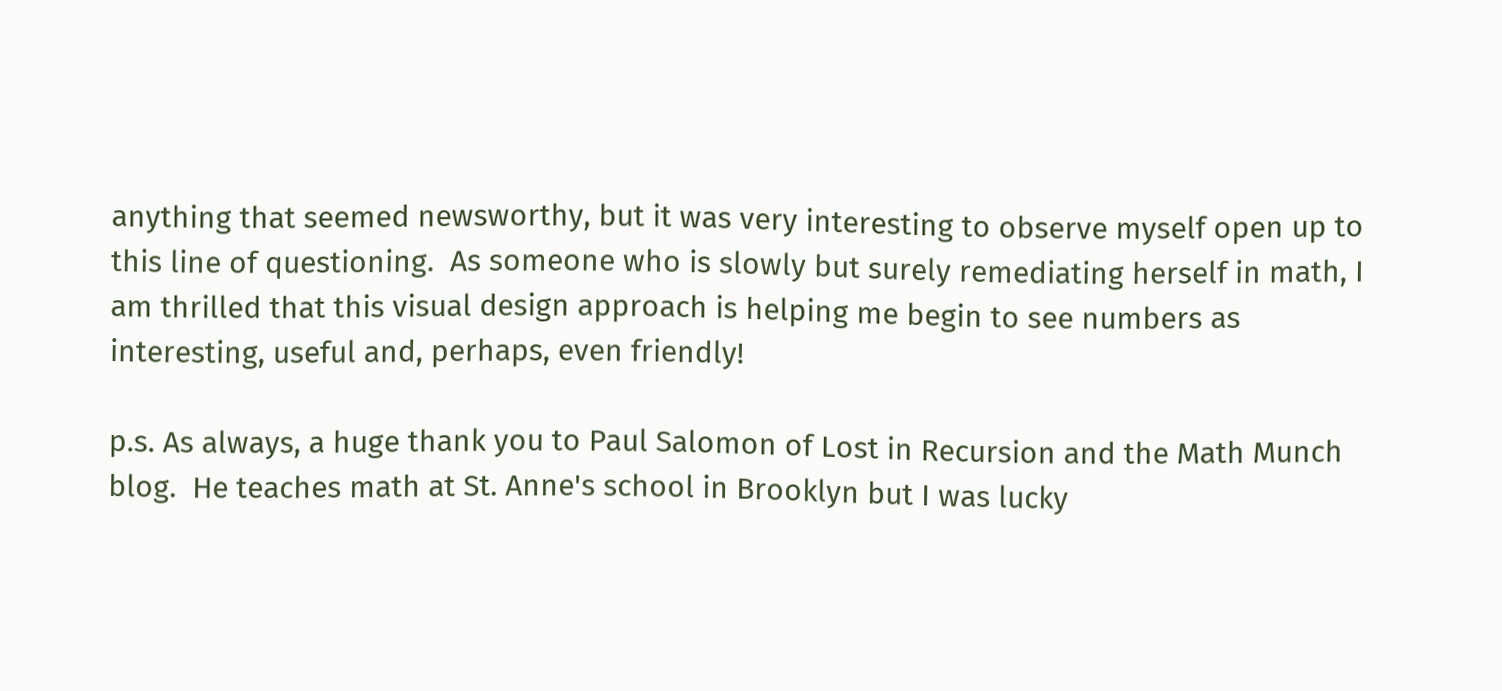anything that seemed newsworthy, but it was very interesting to observe myself open up to this line of questioning.  As someone who is slowly but surely remediating herself in math, I am thrilled that this visual design approach is helping me begin to see numbers as interesting, useful and, perhaps, even friendly!

p.s. As always, a huge thank you to Paul Salomon of Lost in Recursion and the Math Munch blog.  He teaches math at St. Anne's school in Brooklyn but I was lucky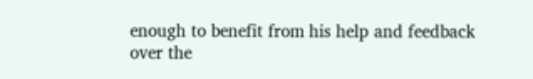enough to benefit from his help and feedback over the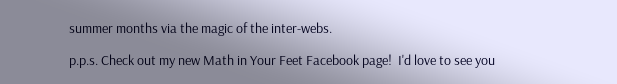summer months via the magic of the inter-webs.

p.p.s. Check out my new Math in Your Feet Facebook page!  I'd love to see you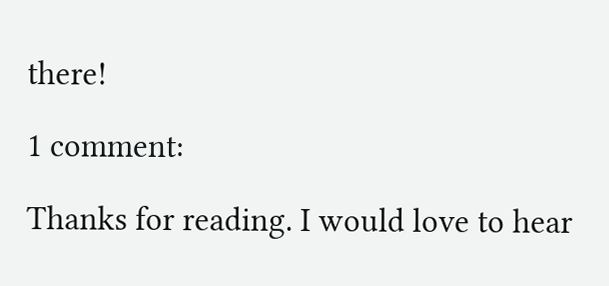there!

1 comment:

Thanks for reading. I would love to hear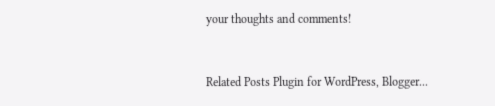your thoughts and comments!


Related Posts Plugin for WordPress, Blogger...